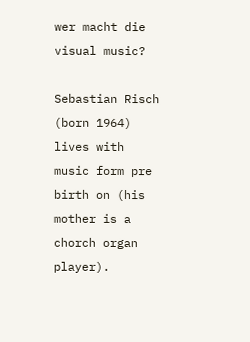wer macht die visual music?

Sebastian Risch (born 1964) lives with music form pre birth on (his mother is a chorch organ player).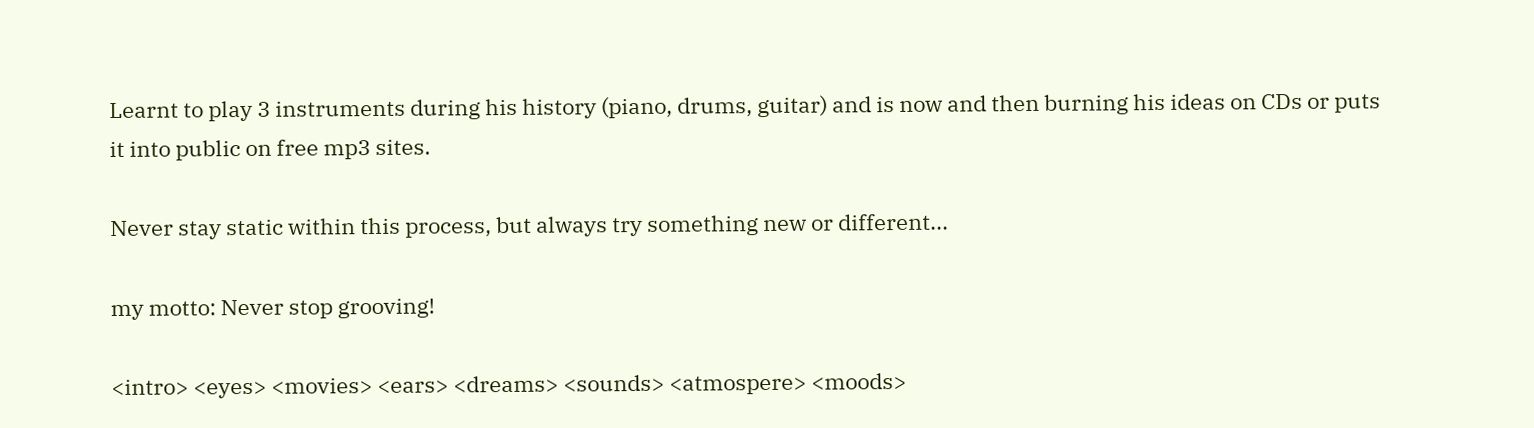Learnt to play 3 instruments during his history (piano, drums, guitar) and is now and then burning his ideas on CDs or puts it into public on free mp3 sites.

Never stay static within this process, but always try something new or different...

my motto: Never stop grooving!

<intro> <eyes> <movies> <ears> <dreams> <sounds> <atmospere> <moods>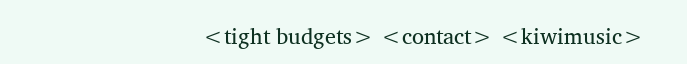<tight budgets> <contact> <kiwimusic>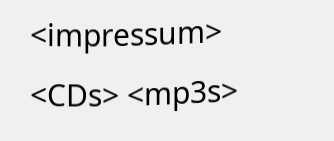<impressum> <CDs> <mp3s>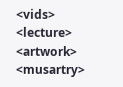<vids> <lecture> <artwork> <musartry>